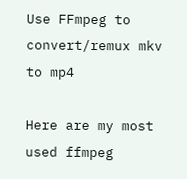Use FFmpeg to convert/remux mkv to mp4

Here are my most used ffmpeg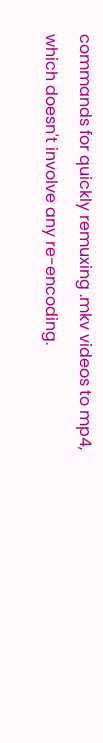commands for quickly remuxing .mkv videos to mp4, which doesn't involve any re-encoding.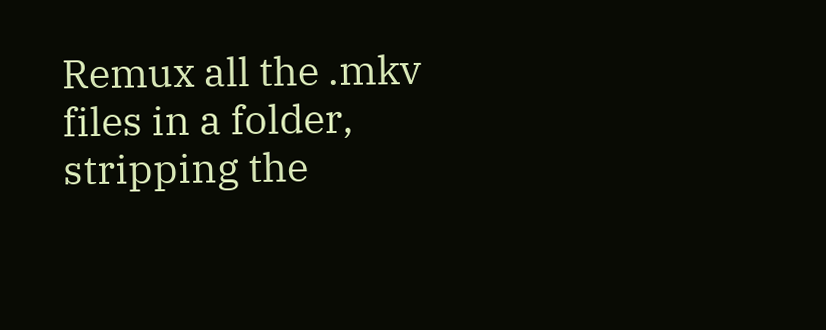Remux all the .mkv files in a folder, stripping the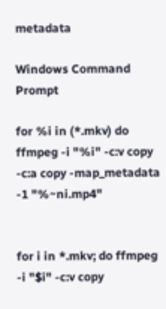metadata

Windows Command Prompt

for %i in (*.mkv) do ffmpeg -i "%i" -c:v copy -c:a copy -map_metadata -1 "%~ni.mp4"


for i in *.mkv; do ffmpeg -i "$i" -c:v copy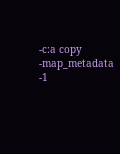-c:a copy -map_metadata -1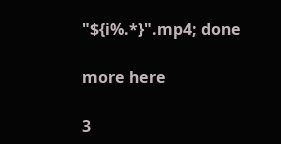"${i%.*}".mp4; done

more here

3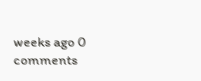weeks ago 0 comments